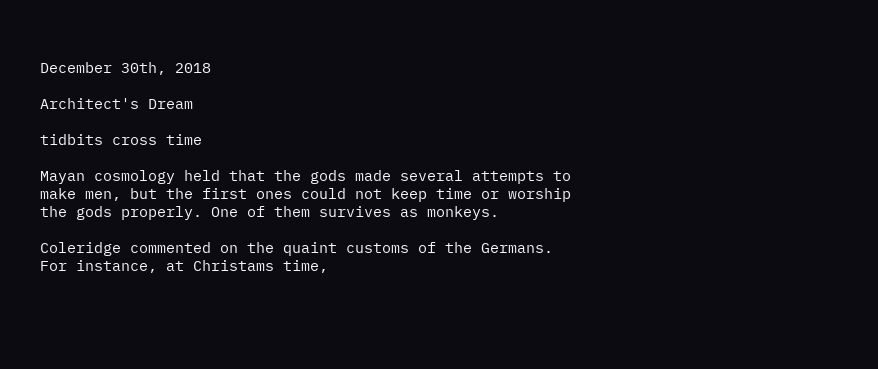December 30th, 2018

Architect's Dream

tidbits cross time

Mayan cosmology held that the gods made several attempts to make men, but the first ones could not keep time or worship the gods properly. One of them survives as monkeys.

Coleridge commented on the quaint customs of the Germans. For instance, at Christams time,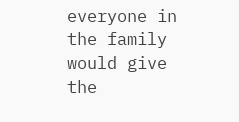everyone in the family would give the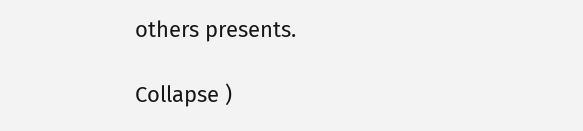others presents.

Collapse )